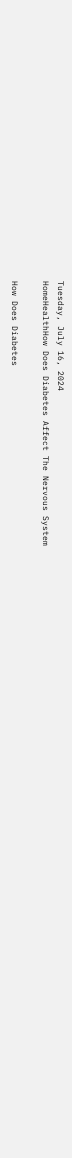Tuesday, July 16, 2024
HomeHealthHow Does Diabetes Affect The Nervous System

How Does Diabetes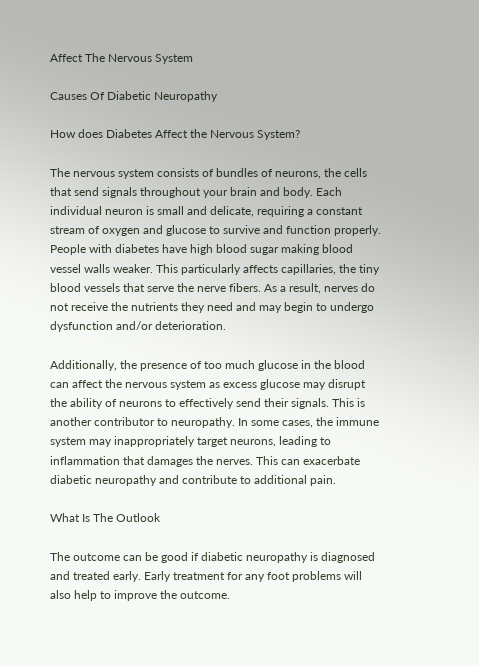Affect The Nervous System

Causes Of Diabetic Neuropathy

How does Diabetes Affect the Nervous System?

The nervous system consists of bundles of neurons, the cells that send signals throughout your brain and body. Each individual neuron is small and delicate, requiring a constant stream of oxygen and glucose to survive and function properly. People with diabetes have high blood sugar making blood vessel walls weaker. This particularly affects capillaries, the tiny blood vessels that serve the nerve fibers. As a result, nerves do not receive the nutrients they need and may begin to undergo dysfunction and/or deterioration.

Additionally, the presence of too much glucose in the blood can affect the nervous system as excess glucose may disrupt the ability of neurons to effectively send their signals. This is another contributor to neuropathy. In some cases, the immune system may inappropriately target neurons, leading to inflammation that damages the nerves. This can exacerbate diabetic neuropathy and contribute to additional pain.

What Is The Outlook

The outcome can be good if diabetic neuropathy is diagnosed and treated early. Early treatment for any foot problems will also help to improve the outcome.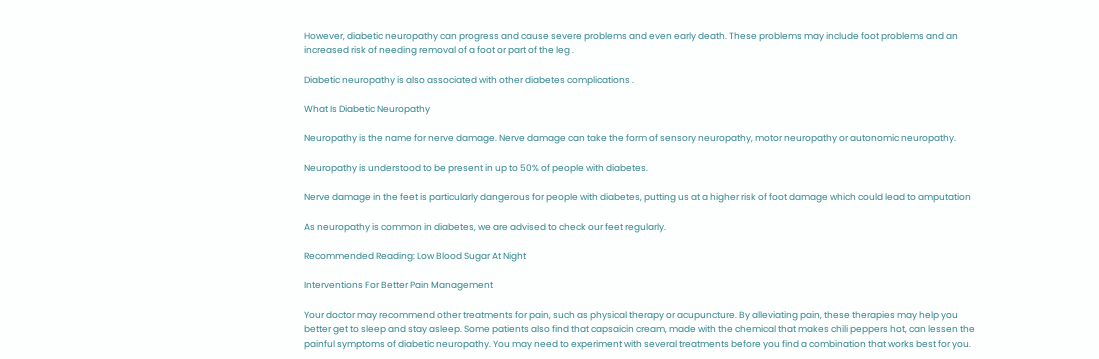However, diabetic neuropathy can progress and cause severe problems and even early death. These problems may include foot problems and an increased risk of needing removal of a foot or part of the leg .

Diabetic neuropathy is also associated with other diabetes complications .

What Is Diabetic Neuropathy

Neuropathy is the name for nerve damage. Nerve damage can take the form of sensory neuropathy, motor neuropathy or autonomic neuropathy.

Neuropathy is understood to be present in up to 50% of people with diabetes.

Nerve damage in the feet is particularly dangerous for people with diabetes, putting us at a higher risk of foot damage which could lead to amputation

As neuropathy is common in diabetes, we are advised to check our feet regularly.

Recommended Reading: Low Blood Sugar At Night

Interventions For Better Pain Management

Your doctor may recommend other treatments for pain, such as physical therapy or acupuncture. By alleviating pain, these therapies may help you better get to sleep and stay asleep. Some patients also find that capsaicin cream, made with the chemical that makes chili peppers hot, can lessen the painful symptoms of diabetic neuropathy. You may need to experiment with several treatments before you find a combination that works best for you.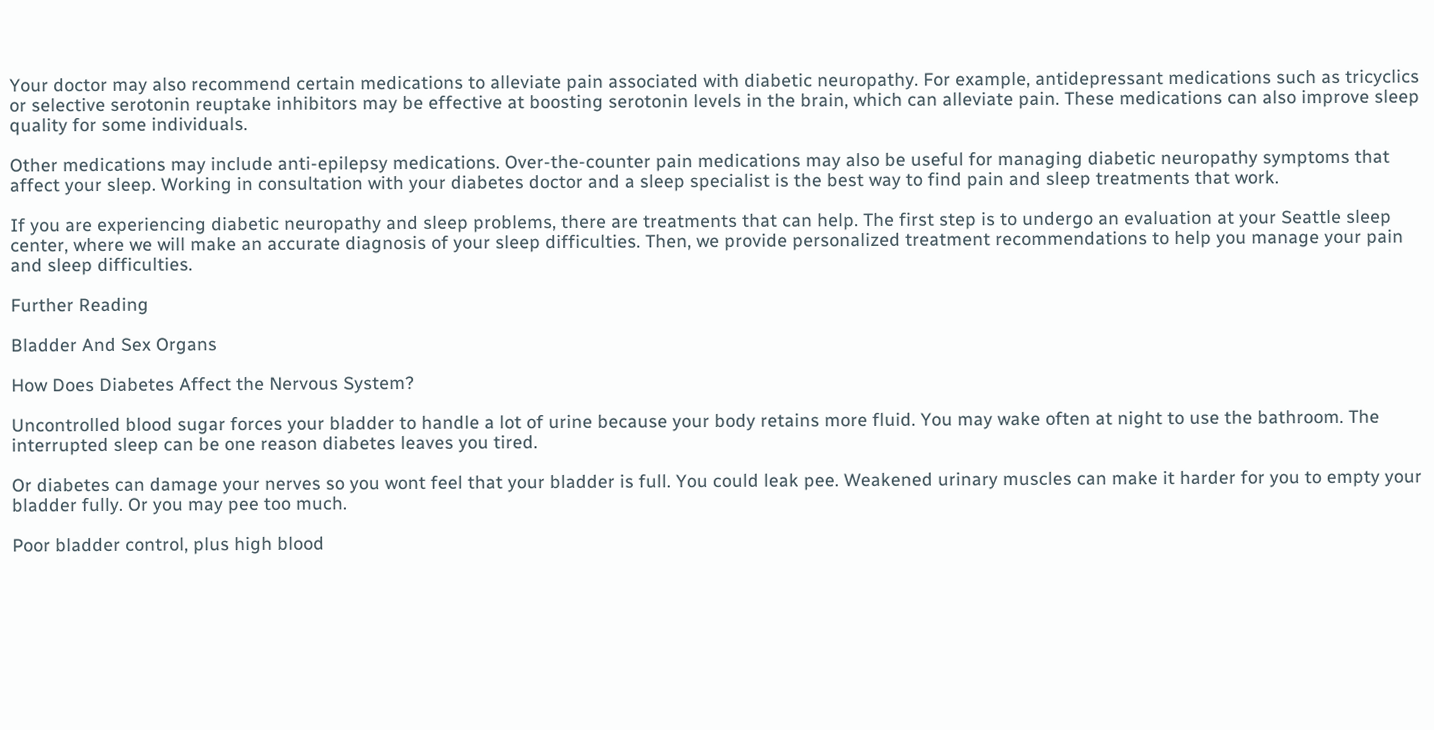Your doctor may also recommend certain medications to alleviate pain associated with diabetic neuropathy. For example, antidepressant medications such as tricyclics or selective serotonin reuptake inhibitors may be effective at boosting serotonin levels in the brain, which can alleviate pain. These medications can also improve sleep quality for some individuals.

Other medications may include anti-epilepsy medications. Over-the-counter pain medications may also be useful for managing diabetic neuropathy symptoms that affect your sleep. Working in consultation with your diabetes doctor and a sleep specialist is the best way to find pain and sleep treatments that work.

If you are experiencing diabetic neuropathy and sleep problems, there are treatments that can help. The first step is to undergo an evaluation at your Seattle sleep center, where we will make an accurate diagnosis of your sleep difficulties. Then, we provide personalized treatment recommendations to help you manage your pain and sleep difficulties.

Further Reading

Bladder And Sex Organs

How Does Diabetes Affect the Nervous System?

Uncontrolled blood sugar forces your bladder to handle a lot of urine because your body retains more fluid. You may wake often at night to use the bathroom. The interrupted sleep can be one reason diabetes leaves you tired.

Or diabetes can damage your nerves so you wont feel that your bladder is full. You could leak pee. Weakened urinary muscles can make it harder for you to empty your bladder fully. Or you may pee too much.

Poor bladder control, plus high blood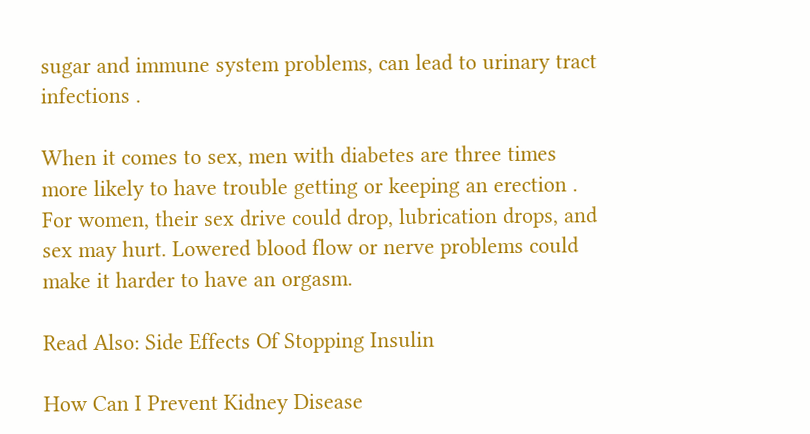sugar and immune system problems, can lead to urinary tract infections .

When it comes to sex, men with diabetes are three times more likely to have trouble getting or keeping an erection . For women, their sex drive could drop, lubrication drops, and sex may hurt. Lowered blood flow or nerve problems could make it harder to have an orgasm.

Read Also: Side Effects Of Stopping Insulin

How Can I Prevent Kidney Disease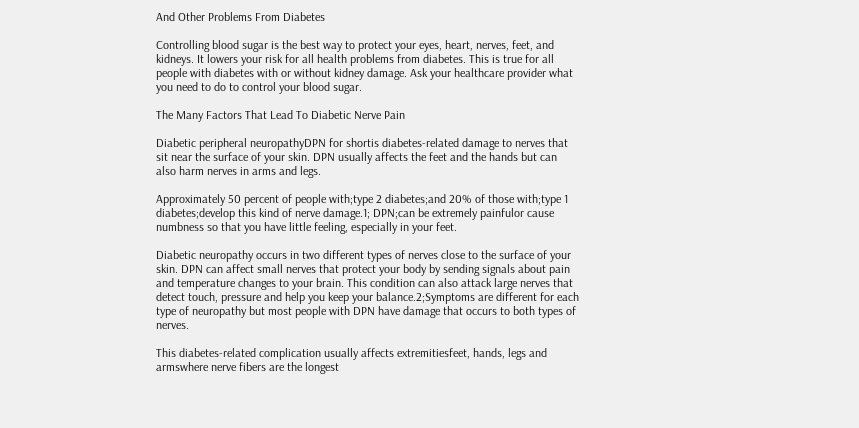And Other Problems From Diabetes

Controlling blood sugar is the best way to protect your eyes, heart, nerves, feet, and kidneys. It lowers your risk for all health problems from diabetes. This is true for all people with diabetes with or without kidney damage. Ask your healthcare provider what you need to do to control your blood sugar.

The Many Factors That Lead To Diabetic Nerve Pain

Diabetic peripheral neuropathyDPN for shortis diabetes-related damage to nerves that sit near the surface of your skin. DPN usually affects the feet and the hands but can also harm nerves in arms and legs.

Approximately 50 percent of people with;type 2 diabetes;and 20% of those with;type 1 diabetes;develop this kind of nerve damage.1; DPN;can be extremely painfulor cause numbness so that you have little feeling, especially in your feet.

Diabetic neuropathy occurs in two different types of nerves close to the surface of your skin. DPN can affect small nerves that protect your body by sending signals about pain and temperature changes to your brain. This condition can also attack large nerves that detect touch, pressure and help you keep your balance.2;Symptoms are different for each type of neuropathy but most people with DPN have damage that occurs to both types of nerves.

This diabetes-related complication usually affects extremitiesfeet, hands, legs and armswhere nerve fibers are the longest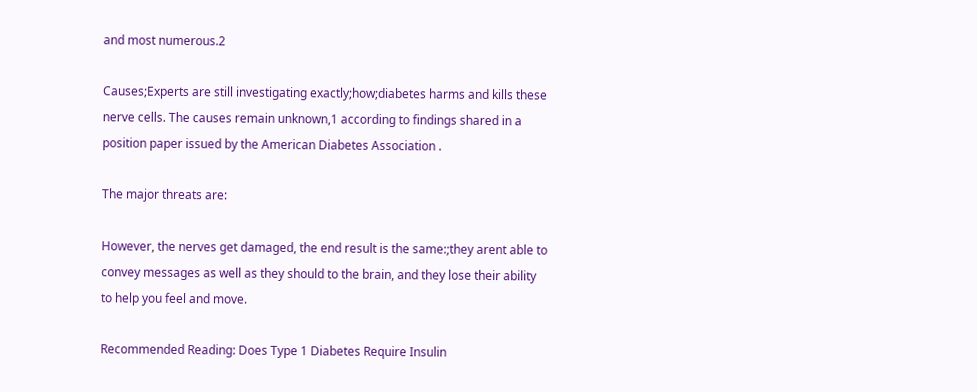and most numerous.2

Causes;Experts are still investigating exactly;how;diabetes harms and kills these nerve cells. The causes remain unknown,1 according to findings shared in a position paper issued by the American Diabetes Association .

The major threats are:

However, the nerves get damaged, the end result is the same:;they arent able to convey messages as well as they should to the brain, and they lose their ability to help you feel and move.

Recommended Reading: Does Type 1 Diabetes Require Insulin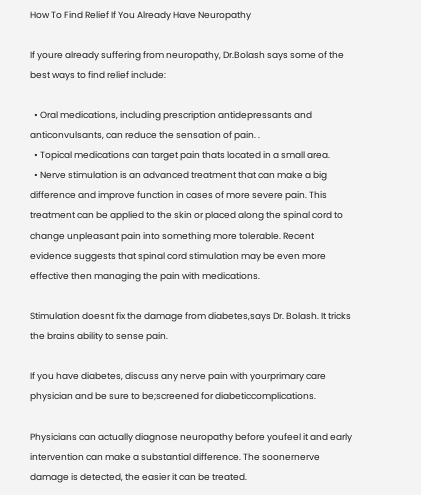How To Find Relief If You Already Have Neuropathy

If youre already suffering from neuropathy, Dr.Bolash says some of the best ways to find relief include:

  • Oral medications, including prescription antidepressants and anticonvulsants, can reduce the sensation of pain. .
  • Topical medications can target pain thats located in a small area.
  • Nerve stimulation is an advanced treatment that can make a big difference and improve function in cases of more severe pain. This treatment can be applied to the skin or placed along the spinal cord to change unpleasant pain into something more tolerable. Recent evidence suggests that spinal cord stimulation may be even more effective then managing the pain with medications.

Stimulation doesnt fix the damage from diabetes,says Dr. Bolash. It tricks the brains ability to sense pain.

If you have diabetes, discuss any nerve pain with yourprimary care physician and be sure to be;screened for diabeticcomplications.

Physicians can actually diagnose neuropathy before youfeel it and early intervention can make a substantial difference. The soonernerve damage is detected, the easier it can be treated.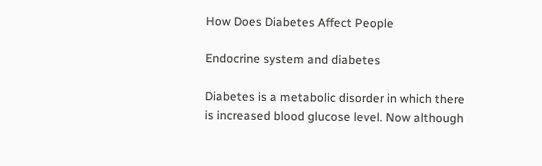How Does Diabetes Affect People

Endocrine system and diabetes

Diabetes is a metabolic disorder in which there is increased blood glucose level. Now although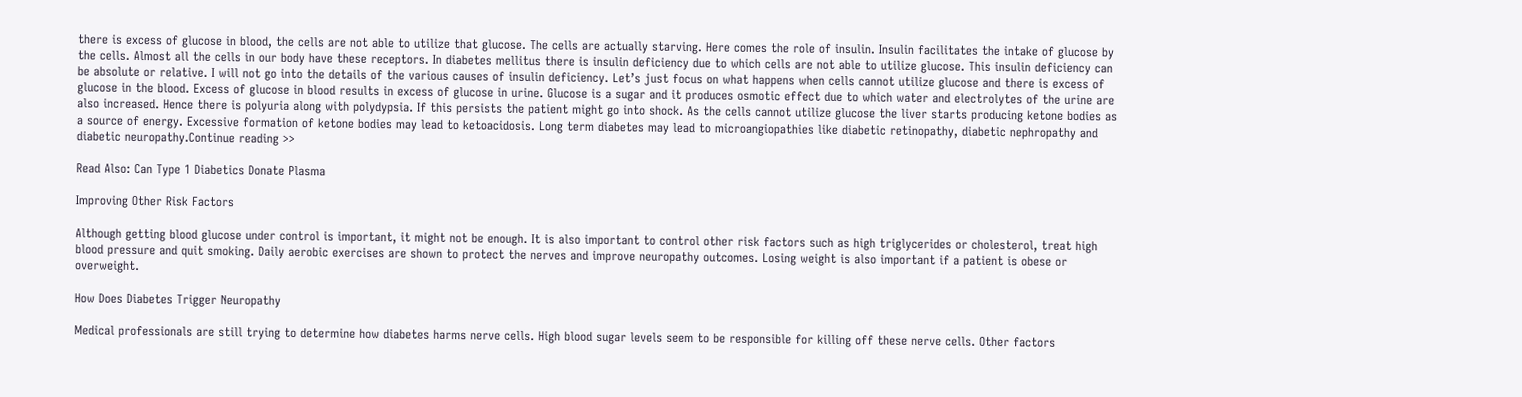there is excess of glucose in blood, the cells are not able to utilize that glucose. The cells are actually starving. Here comes the role of insulin. Insulin facilitates the intake of glucose by the cells. Almost all the cells in our body have these receptors. In diabetes mellitus there is insulin deficiency due to which cells are not able to utilize glucose. This insulin deficiency can be absolute or relative. I will not go into the details of the various causes of insulin deficiency. Let’s just focus on what happens when cells cannot utilize glucose and there is excess of glucose in the blood. Excess of glucose in blood results in excess of glucose in urine. Glucose is a sugar and it produces osmotic effect due to which water and electrolytes of the urine are also increased. Hence there is polyuria along with polydypsia. If this persists the patient might go into shock. As the cells cannot utilize glucose the liver starts producing ketone bodies as a source of energy. Excessive formation of ketone bodies may lead to ketoacidosis. Long term diabetes may lead to microangiopathies like diabetic retinopathy, diabetic nephropathy and diabetic neuropathy.Continue reading >>

Read Also: Can Type 1 Diabetics Donate Plasma

Improving Other Risk Factors

Although getting blood glucose under control is important, it might not be enough. It is also important to control other risk factors such as high triglycerides or cholesterol, treat high blood pressure and quit smoking. Daily aerobic exercises are shown to protect the nerves and improve neuropathy outcomes. Losing weight is also important if a patient is obese or overweight.

How Does Diabetes Trigger Neuropathy

Medical professionals are still trying to determine how diabetes harms nerve cells. High blood sugar levels seem to be responsible for killing off these nerve cells. Other factors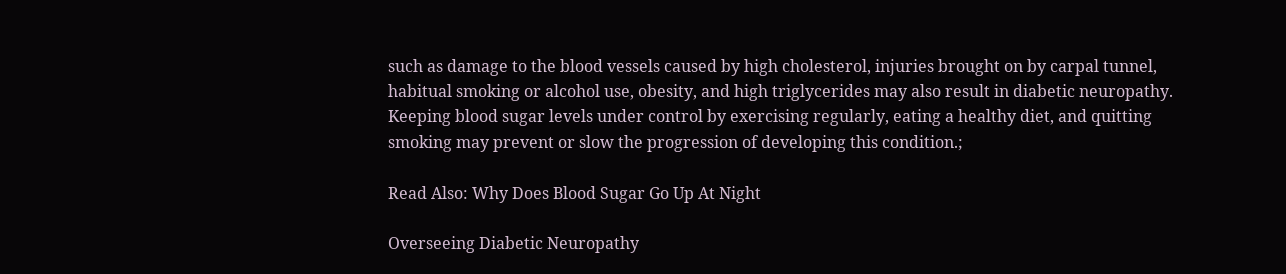such as damage to the blood vessels caused by high cholesterol, injuries brought on by carpal tunnel, habitual smoking or alcohol use, obesity, and high triglycerides may also result in diabetic neuropathy. Keeping blood sugar levels under control by exercising regularly, eating a healthy diet, and quitting smoking may prevent or slow the progression of developing this condition.;

Read Also: Why Does Blood Sugar Go Up At Night

Overseeing Diabetic Neuropathy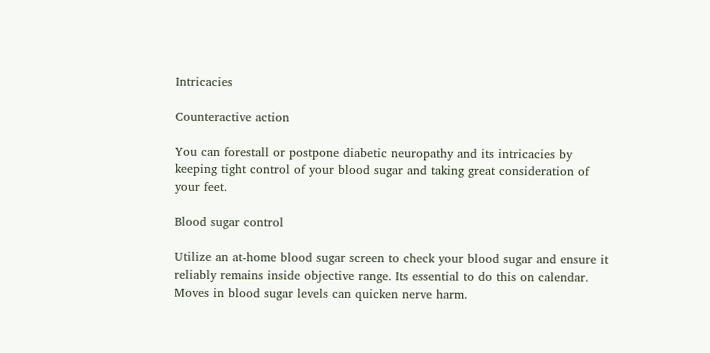Intricacies

Counteractive action

You can forestall or postpone diabetic neuropathy and its intricacies by keeping tight control of your blood sugar and taking great consideration of your feet.

Blood sugar control

Utilize an at-home blood sugar screen to check your blood sugar and ensure it reliably remains inside objective range. Its essential to do this on calendar. Moves in blood sugar levels can quicken nerve harm.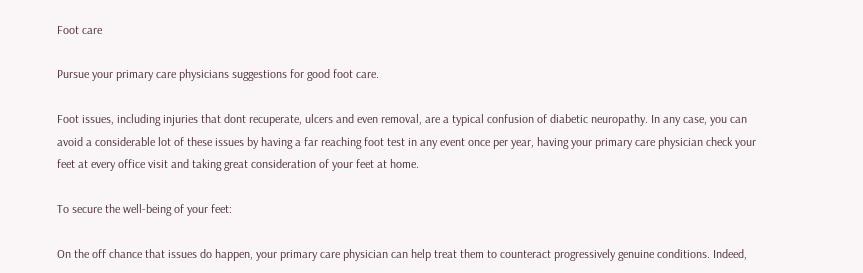Foot care

Pursue your primary care physicians suggestions for good foot care.

Foot issues, including injuries that dont recuperate, ulcers and even removal, are a typical confusion of diabetic neuropathy. In any case, you can avoid a considerable lot of these issues by having a far reaching foot test in any event once per year, having your primary care physician check your feet at every office visit and taking great consideration of your feet at home.

To secure the well-being of your feet:

On the off chance that issues do happen, your primary care physician can help treat them to counteract progressively genuine conditions. Indeed,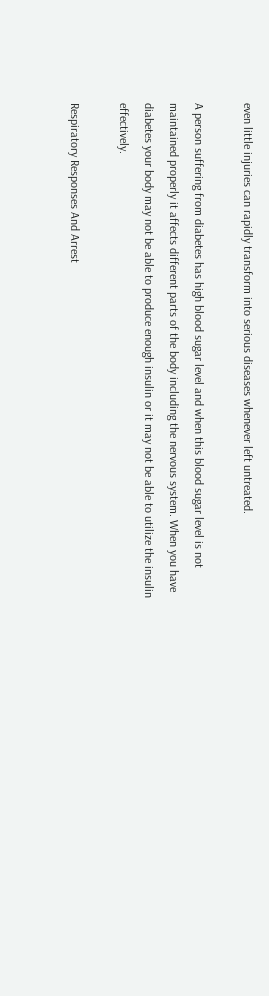even little injuries can rapidly transform into serious diseases whenever left untreated.

A person suffering from diabetes has high blood sugar level and when this blood sugar level is not maintained properly it affects different parts of the body including the nervous system. When you have diabetes your body may not be able to produce enough insulin or it may not be able to utilize the insulin effectively.

Respiratory Responses And Arrest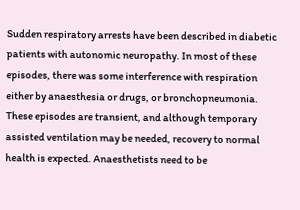Sudden respiratory arrests have been described in diabetic patients with autonomic neuropathy. In most of these episodes, there was some interference with respiration either by anaesthesia or drugs, or bronchopneumonia. These episodes are transient, and although temporary assisted ventilation may be needed, recovery to normal health is expected. Anaesthetists need to be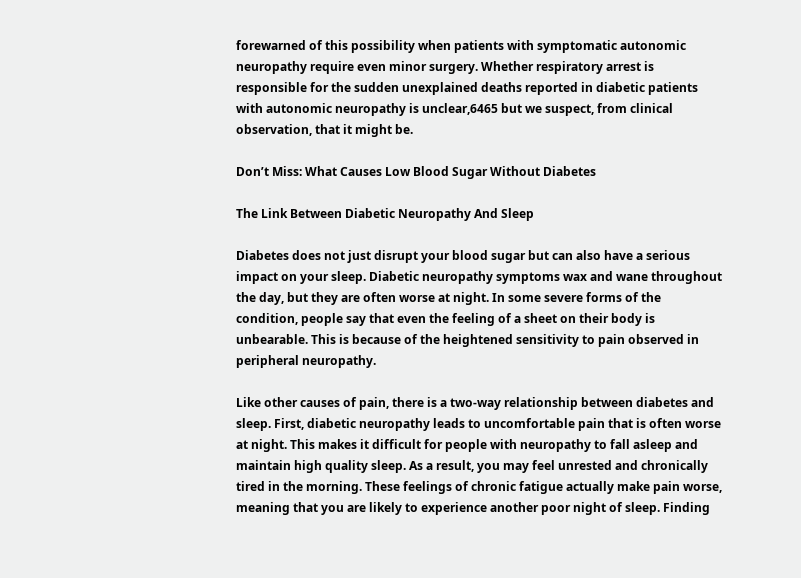forewarned of this possibility when patients with symptomatic autonomic neuropathy require even minor surgery. Whether respiratory arrest is responsible for the sudden unexplained deaths reported in diabetic patients with autonomic neuropathy is unclear,6465 but we suspect, from clinical observation, that it might be.

Don’t Miss: What Causes Low Blood Sugar Without Diabetes

The Link Between Diabetic Neuropathy And Sleep

Diabetes does not just disrupt your blood sugar but can also have a serious impact on your sleep. Diabetic neuropathy symptoms wax and wane throughout the day, but they are often worse at night. In some severe forms of the condition, people say that even the feeling of a sheet on their body is unbearable. This is because of the heightened sensitivity to pain observed in peripheral neuropathy.

Like other causes of pain, there is a two-way relationship between diabetes and sleep. First, diabetic neuropathy leads to uncomfortable pain that is often worse at night. This makes it difficult for people with neuropathy to fall asleep and maintain high quality sleep. As a result, you may feel unrested and chronically tired in the morning. These feelings of chronic fatigue actually make pain worse, meaning that you are likely to experience another poor night of sleep. Finding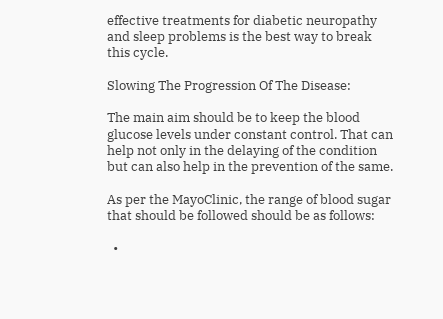effective treatments for diabetic neuropathy and sleep problems is the best way to break this cycle.

Slowing The Progression Of The Disease:

The main aim should be to keep the blood glucose levels under constant control. That can help not only in the delaying of the condition but can also help in the prevention of the same.

As per the MayoClinic, the range of blood sugar that should be followed should be as follows:

  •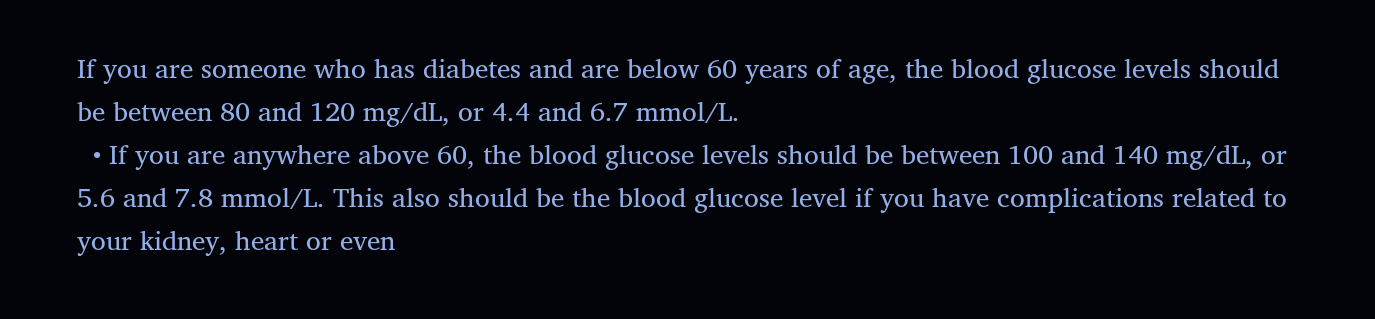If you are someone who has diabetes and are below 60 years of age, the blood glucose levels should be between 80 and 120 mg/dL, or 4.4 and 6.7 mmol/L.
  • If you are anywhere above 60, the blood glucose levels should be between 100 and 140 mg/dL, or 5.6 and 7.8 mmol/L. This also should be the blood glucose level if you have complications related to your kidney, heart or even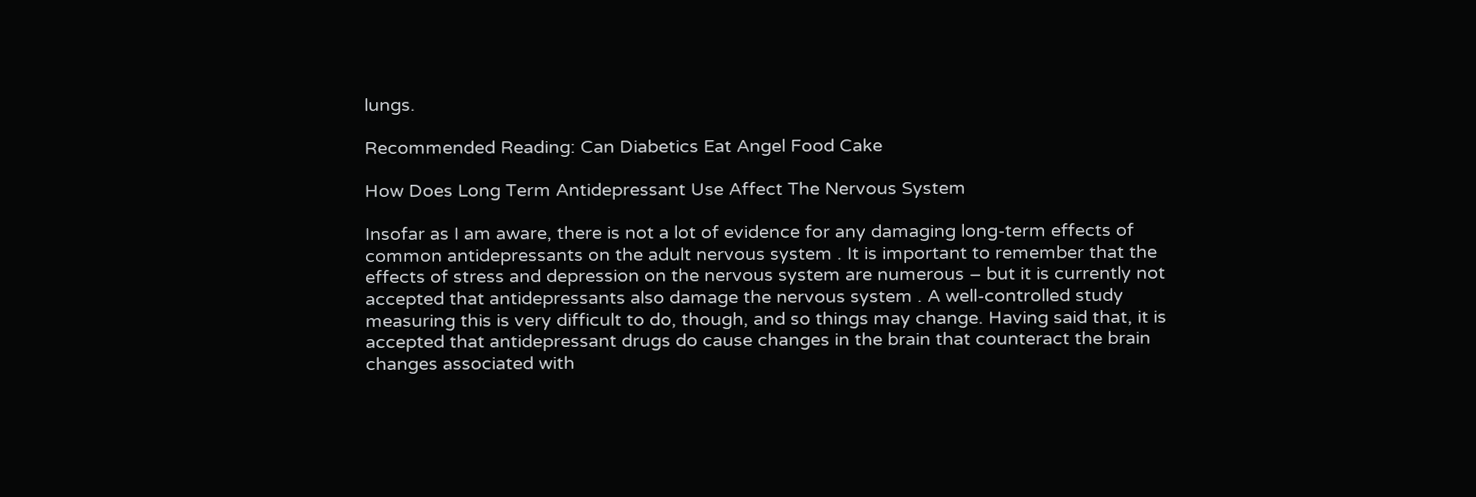lungs.

Recommended Reading: Can Diabetics Eat Angel Food Cake

How Does Long Term Antidepressant Use Affect The Nervous System

Insofar as I am aware, there is not a lot of evidence for any damaging long-term effects of common antidepressants on the adult nervous system . It is important to remember that the effects of stress and depression on the nervous system are numerous – but it is currently not accepted that antidepressants also damage the nervous system . A well-controlled study measuring this is very difficult to do, though, and so things may change. Having said that, it is accepted that antidepressant drugs do cause changes in the brain that counteract the brain changes associated with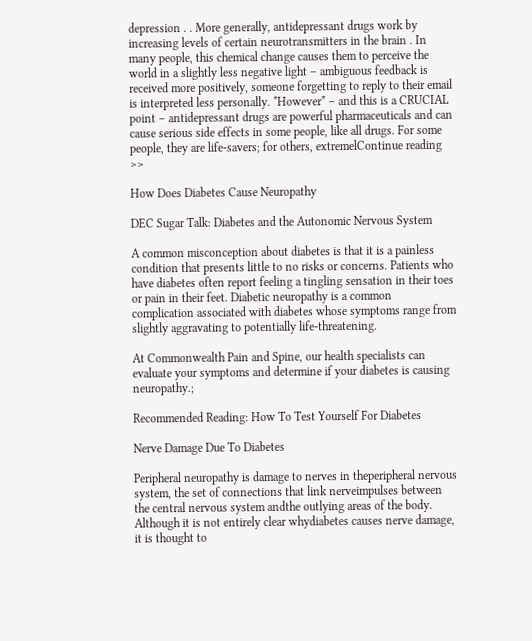depression . . More generally, antidepressant drugs work by increasing levels of certain neurotransmitters in the brain . In many people, this chemical change causes them to perceive the world in a slightly less negative light – ambiguous feedback is received more positively, someone forgetting to reply to their email is interpreted less personally. *However* – and this is a CRUCIAL point – antidepressant drugs are powerful pharmaceuticals and can cause serious side effects in some people, like all drugs. For some people, they are life-savers; for others, extremelContinue reading >>

How Does Diabetes Cause Neuropathy

DEC Sugar Talk: Diabetes and the Autonomic Nervous System

A common misconception about diabetes is that it is a painless condition that presents little to no risks or concerns. Patients who have diabetes often report feeling a tingling sensation in their toes or pain in their feet. Diabetic neuropathy is a common complication associated with diabetes whose symptoms range from slightly aggravating to potentially life-threatening.

At Commonwealth Pain and Spine, our health specialists can evaluate your symptoms and determine if your diabetes is causing neuropathy.;

Recommended Reading: How To Test Yourself For Diabetes

Nerve Damage Due To Diabetes

Peripheral neuropathy is damage to nerves in theperipheral nervous system, the set of connections that link nerveimpulses between the central nervous system andthe outlying areas of the body. Although it is not entirely clear whydiabetes causes nerve damage, it is thought to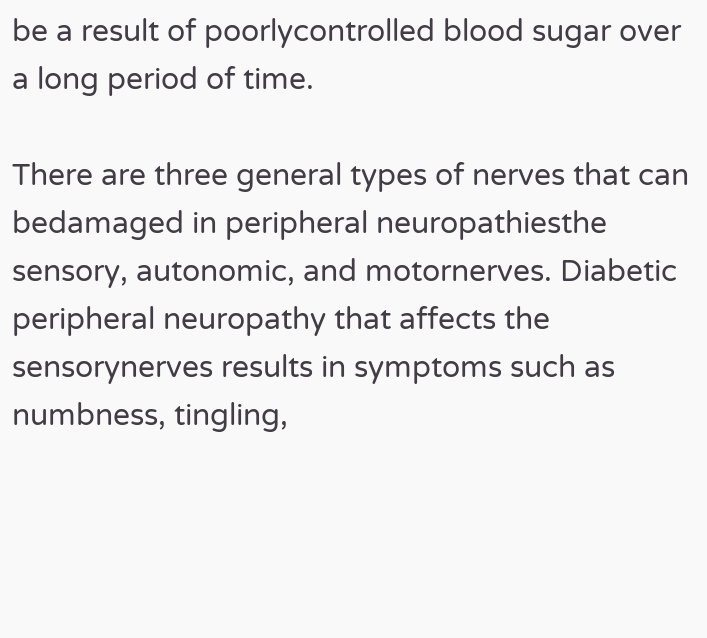be a result of poorlycontrolled blood sugar over a long period of time.

There are three general types of nerves that can bedamaged in peripheral neuropathiesthe sensory, autonomic, and motornerves. Diabetic peripheral neuropathy that affects the sensorynerves results in symptoms such as numbness, tingling,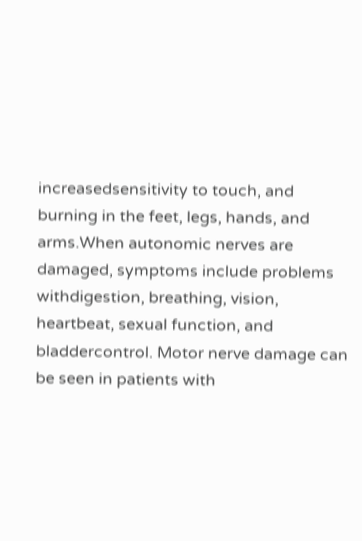increasedsensitivity to touch, and burning in the feet, legs, hands, and arms.When autonomic nerves are damaged, symptoms include problems withdigestion, breathing, vision, heartbeat, sexual function, and bladdercontrol. Motor nerve damage can be seen in patients with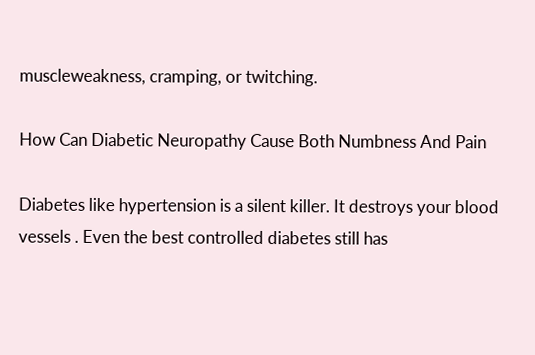muscleweakness, cramping, or twitching.

How Can Diabetic Neuropathy Cause Both Numbness And Pain

Diabetes like hypertension is a silent killer. It destroys your blood vessels . Even the best controlled diabetes still has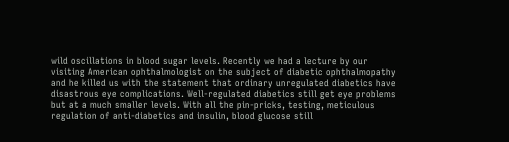wild oscillations in blood sugar levels. Recently we had a lecture by our visiting American ophthalmologist on the subject of diabetic ophthalmopathy and he killed us with the statement that ordinary unregulated diabetics have disastrous eye complications. Well-regulated diabetics still get eye problems but at a much smaller levels. With all the pin-pricks, testing, meticulous regulation of anti-diabetics and insulin, blood glucose still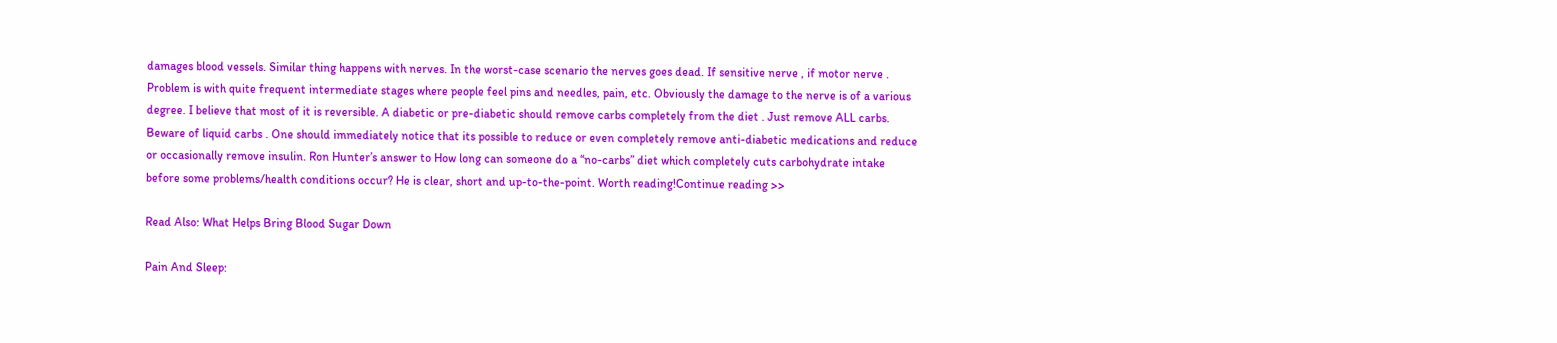damages blood vessels. Similar thing happens with nerves. In the worst-case scenario the nerves goes dead. If sensitive nerve , if motor nerve . Problem is with quite frequent intermediate stages where people feel pins and needles, pain, etc. Obviously the damage to the nerve is of a various degree. I believe that most of it is reversible. A diabetic or pre-diabetic should remove carbs completely from the diet . Just remove ALL carbs. Beware of liquid carbs . One should immediately notice that its possible to reduce or even completely remove anti-diabetic medications and reduce or occasionally remove insulin. Ron Hunter’s answer to How long can someone do a “no-carbs” diet which completely cuts carbohydrate intake before some problems/health conditions occur? He is clear, short and up-to-the-point. Worth reading!Continue reading >>

Read Also: What Helps Bring Blood Sugar Down

Pain And Sleep: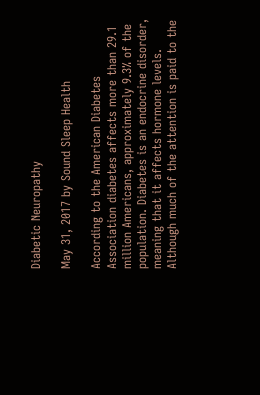Diabetic Neuropathy

May 31, 2017 by Sound Sleep Health

According to the American Diabetes Association diabetes affects more than 29.1 million Americans, approximately 9.3% of the population. Diabetes is an endocrine disorder, meaning that it affects hormone levels. Although much of the attention is paid to the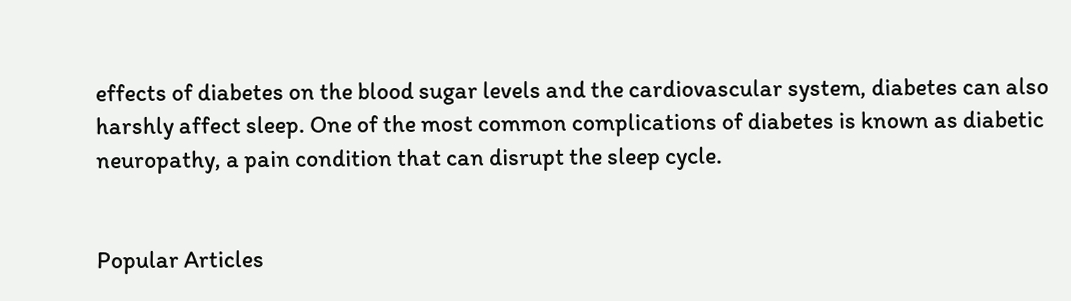effects of diabetes on the blood sugar levels and the cardiovascular system, diabetes can also harshly affect sleep. One of the most common complications of diabetes is known as diabetic neuropathy, a pain condition that can disrupt the sleep cycle.


Popular Articles